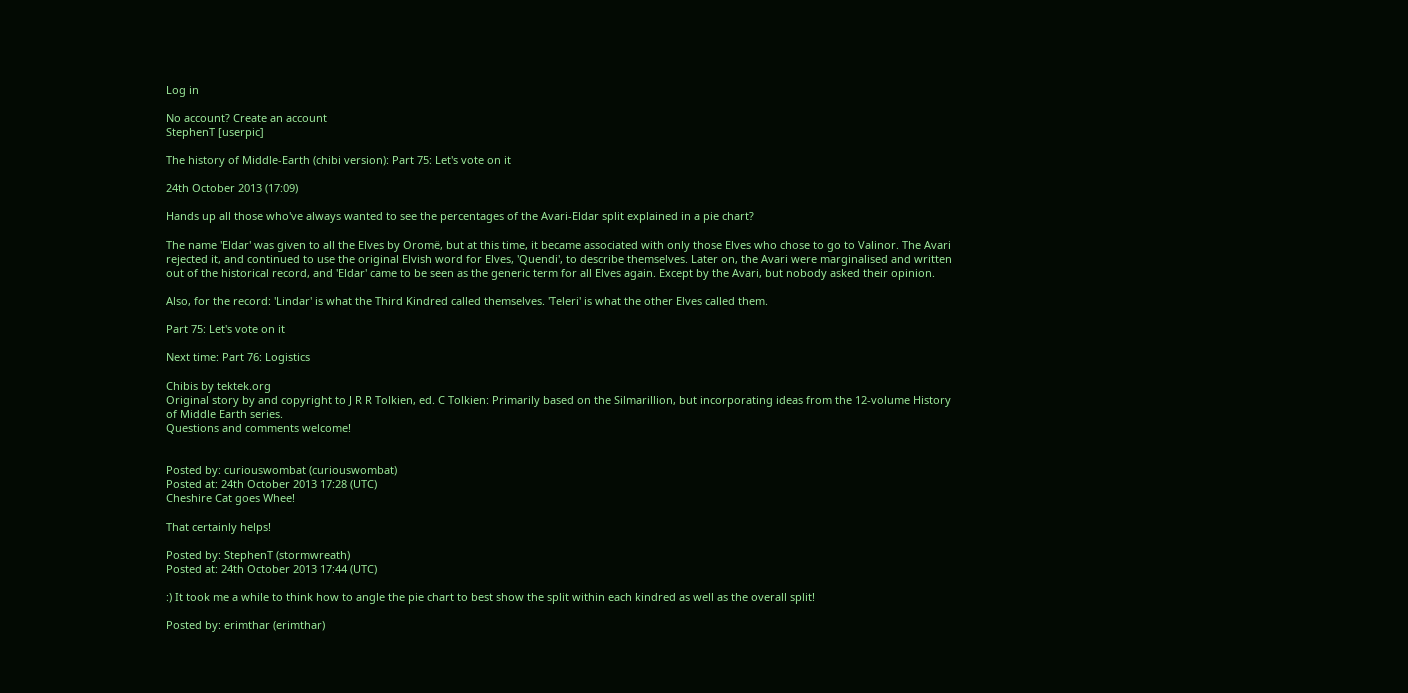Log in

No account? Create an account
StephenT [userpic]

The history of Middle-Earth (chibi version): Part 75: Let's vote on it

24th October 2013 (17:09)

Hands up all those who've always wanted to see the percentages of the Avari-Eldar split explained in a pie chart?

The name 'Eldar' was given to all the Elves by Oromë, but at this time, it became associated with only those Elves who chose to go to Valinor. The Avari rejected it, and continued to use the original Elvish word for Elves, 'Quendi', to describe themselves. Later on, the Avari were marginalised and written out of the historical record, and 'Eldar' came to be seen as the generic term for all Elves again. Except by the Avari, but nobody asked their opinion.

Also, for the record: 'Lindar' is what the Third Kindred called themselves. 'Teleri' is what the other Elves called them.

Part 75: Let's vote on it

Next time: Part 76: Logistics

Chibis by tektek.org
Original story by and copyright to J R R Tolkien, ed. C Tolkien: Primarily based on the Silmarillion, but incorporating ideas from the 12-volume History of Middle Earth series.
Questions and comments welcome!


Posted by: curiouswombat (curiouswombat)
Posted at: 24th October 2013 17:28 (UTC)
Cheshire Cat goes Whee!

That certainly helps!

Posted by: StephenT (stormwreath)
Posted at: 24th October 2013 17:44 (UTC)

:) It took me a while to think how to angle the pie chart to best show the split within each kindred as well as the overall split!

Posted by: erimthar (erimthar)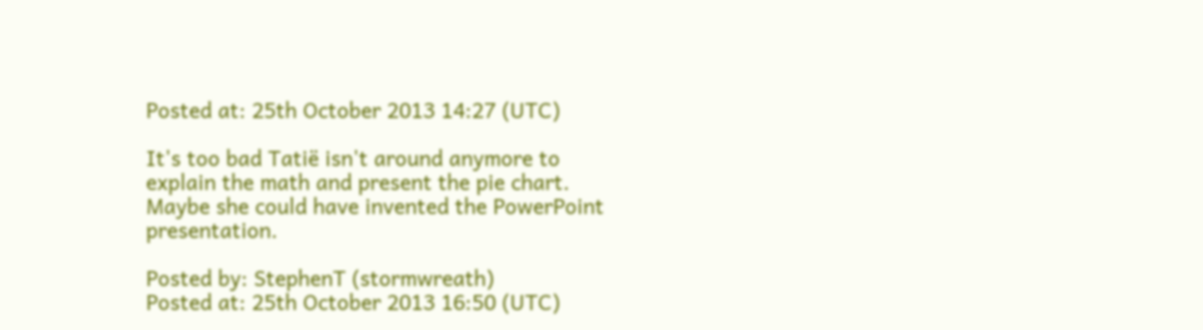Posted at: 25th October 2013 14:27 (UTC)

It's too bad Tatië isn't around anymore to explain the math and present the pie chart. Maybe she could have invented the PowerPoint presentation.

Posted by: StephenT (stormwreath)
Posted at: 25th October 2013 16:50 (UTC)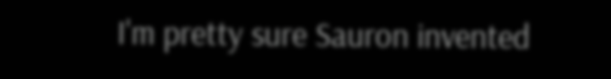I'm pretty sure Sauron invented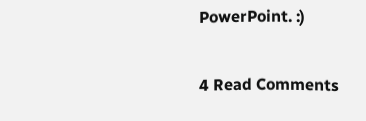PowerPoint. :)

4 Read Comments